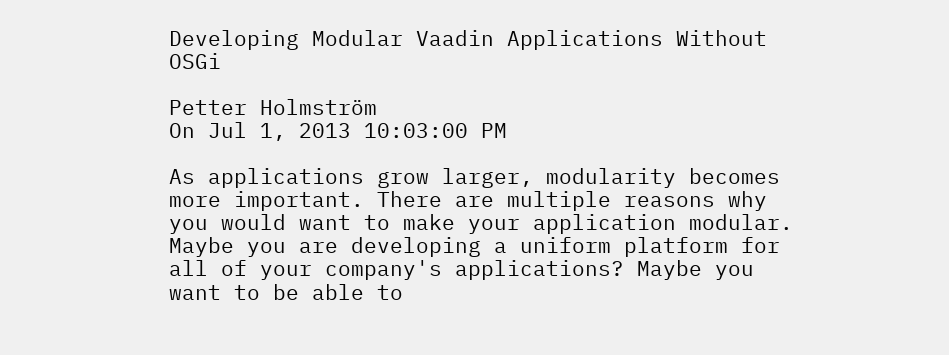Developing Modular Vaadin Applications Without OSGi

Petter Holmström
On Jul 1, 2013 10:03:00 PM

As applications grow larger, modularity becomes more important. There are multiple reasons why you would want to make your application modular. Maybe you are developing a uniform platform for all of your company's applications? Maybe you want to be able to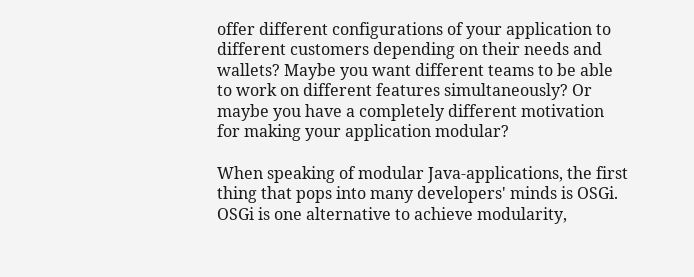offer different configurations of your application to different customers depending on their needs and wallets? Maybe you want different teams to be able to work on different features simultaneously? Or maybe you have a completely different motivation for making your application modular?

When speaking of modular Java-applications, the first thing that pops into many developers' minds is OSGi. OSGi is one alternative to achieve modularity,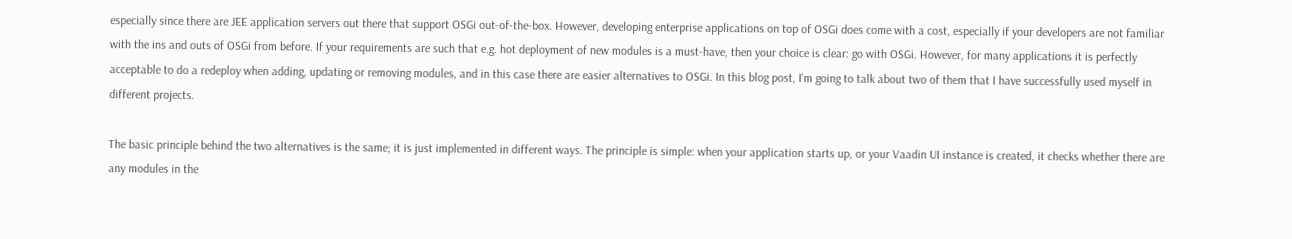especially since there are JEE application servers out there that support OSGi out-of-the-box. However, developing enterprise applications on top of OSGi does come with a cost, especially if your developers are not familiar with the ins and outs of OSGi from before. If your requirements are such that e.g. hot deployment of new modules is a must-have, then your choice is clear: go with OSGi. However, for many applications it is perfectly acceptable to do a redeploy when adding, updating or removing modules, and in this case there are easier alternatives to OSGi. In this blog post, I'm going to talk about two of them that I have successfully used myself in different projects.

The basic principle behind the two alternatives is the same; it is just implemented in different ways. The principle is simple: when your application starts up, or your Vaadin UI instance is created, it checks whether there are any modules in the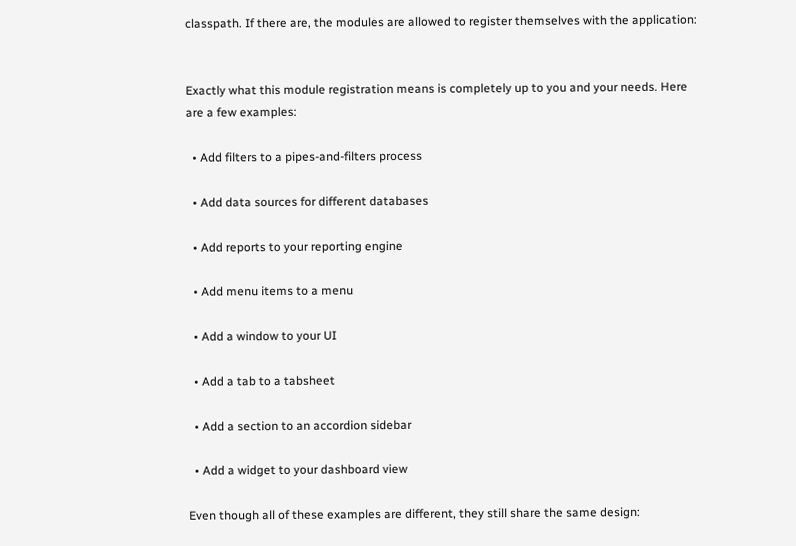classpath. If there are, the modules are allowed to register themselves with the application:


Exactly what this module registration means is completely up to you and your needs. Here are a few examples:

  • Add filters to a pipes-and-filters process

  • Add data sources for different databases

  • Add reports to your reporting engine

  • Add menu items to a menu

  • Add a window to your UI

  • Add a tab to a tabsheet

  • Add a section to an accordion sidebar

  • Add a widget to your dashboard view

Even though all of these examples are different, they still share the same design: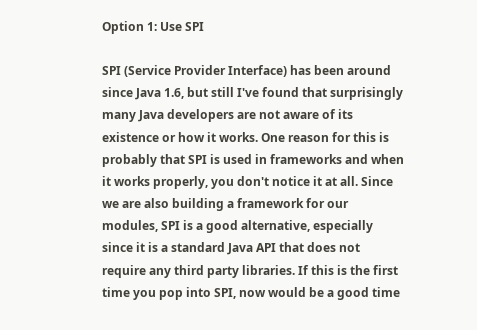Option 1: Use SPI

SPI (Service Provider Interface) has been around since Java 1.6, but still I've found that surprisingly many Java developers are not aware of its existence or how it works. One reason for this is probably that SPI is used in frameworks and when it works properly, you don't notice it at all. Since we are also building a framework for our modules, SPI is a good alternative, especially since it is a standard Java API that does not require any third party libraries. If this is the first time you pop into SPI, now would be a good time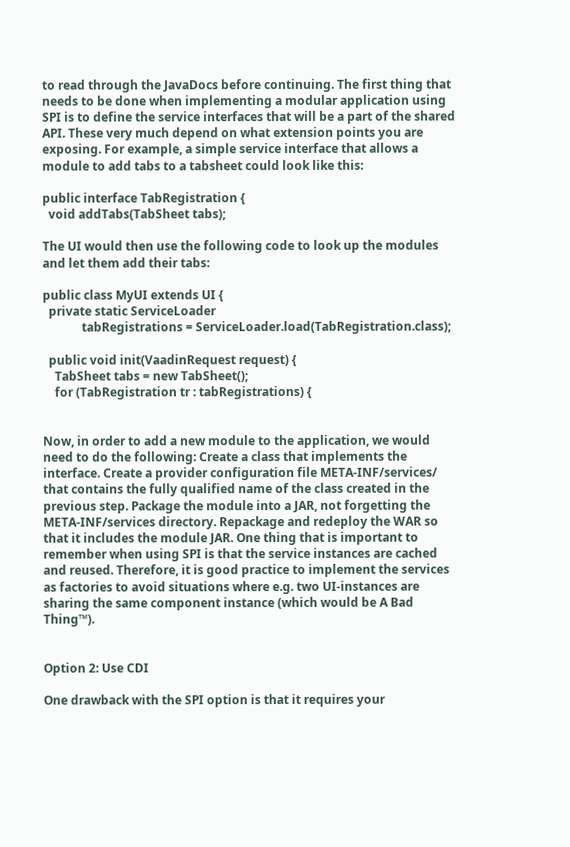to read through the JavaDocs before continuing. The first thing that needs to be done when implementing a modular application using SPI is to define the service interfaces that will be a part of the shared API. These very much depend on what extension points you are exposing. For example, a simple service interface that allows a module to add tabs to a tabsheet could look like this:

public interface TabRegistration {
  void addTabs(TabSheet tabs);

The UI would then use the following code to look up the modules and let them add their tabs:

public class MyUI extends UI {
  private static ServiceLoader
             tabRegistrations = ServiceLoader.load(TabRegistration.class);

  public void init(VaadinRequest request) {
    TabSheet tabs = new TabSheet();
    for (TabRegistration tr : tabRegistrations) {


Now, in order to add a new module to the application, we would need to do the following: Create a class that implements the interface. Create a provider configuration file META-INF/services/ that contains the fully qualified name of the class created in the previous step. Package the module into a JAR, not forgetting the META-INF/services directory. Repackage and redeploy the WAR so that it includes the module JAR. One thing that is important to remember when using SPI is that the service instances are cached and reused. Therefore, it is good practice to implement the services as factories to avoid situations where e.g. two UI-instances are sharing the same component instance (which would be A Bad Thing™).


Option 2: Use CDI

One drawback with the SPI option is that it requires your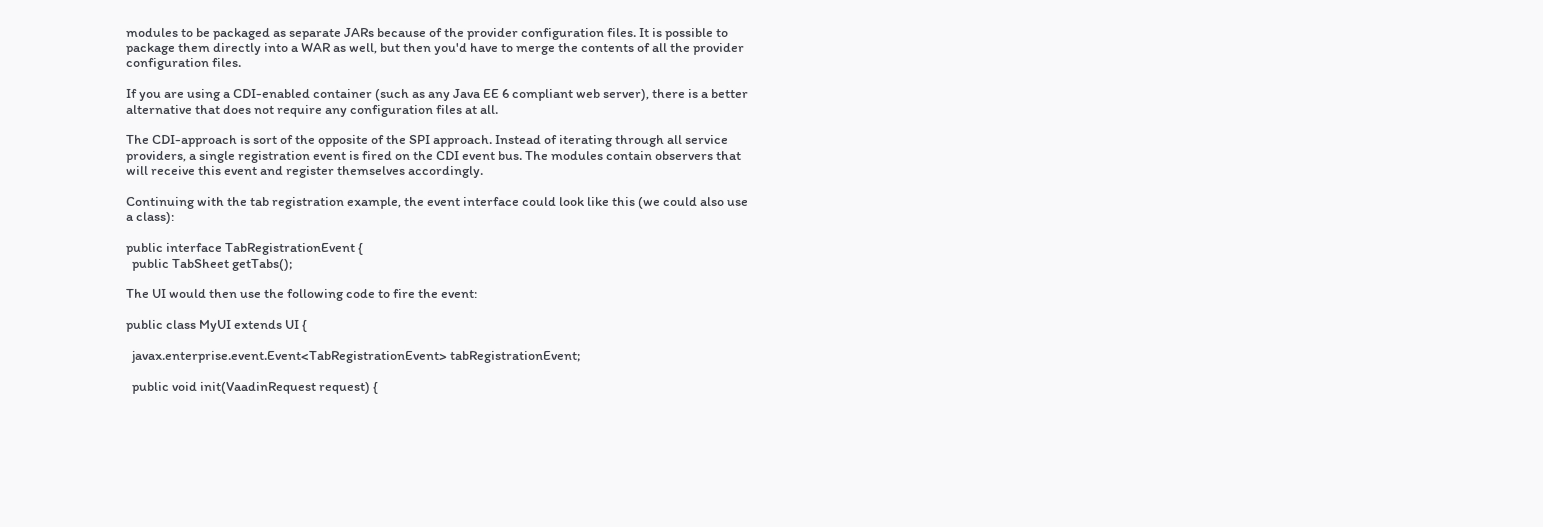modules to be packaged as separate JARs because of the provider configuration files. It is possible to package them directly into a WAR as well, but then you'd have to merge the contents of all the provider configuration files.

If you are using a CDI-enabled container (such as any Java EE 6 compliant web server), there is a better alternative that does not require any configuration files at all.

The CDI-approach is sort of the opposite of the SPI approach. Instead of iterating through all service providers, a single registration event is fired on the CDI event bus. The modules contain observers that will receive this event and register themselves accordingly.

Continuing with the tab registration example, the event interface could look like this (we could also use a class):

public interface TabRegistrationEvent {
  public TabSheet getTabs();

The UI would then use the following code to fire the event:

public class MyUI extends UI {

  javax.enterprise.event.Event<TabRegistrationEvent> tabRegistrationEvent;

  public void init(VaadinRequest request) {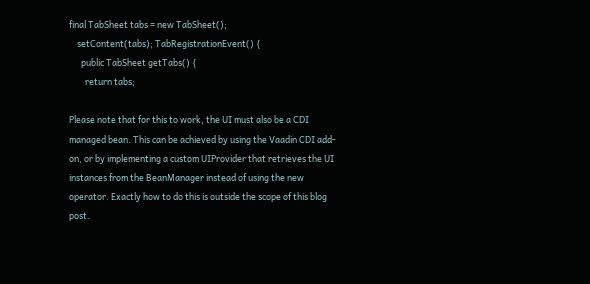final TabSheet tabs = new TabSheet();
    setContent(tabs); TabRegistrationEvent() {
      public TabSheet getTabs() {
        return tabs;

Please note that for this to work, the UI must also be a CDI managed bean. This can be achieved by using the Vaadin CDI add-on, or by implementing a custom UIProvider that retrieves the UI instances from the BeanManager instead of using the new operator. Exactly how to do this is outside the scope of this blog post.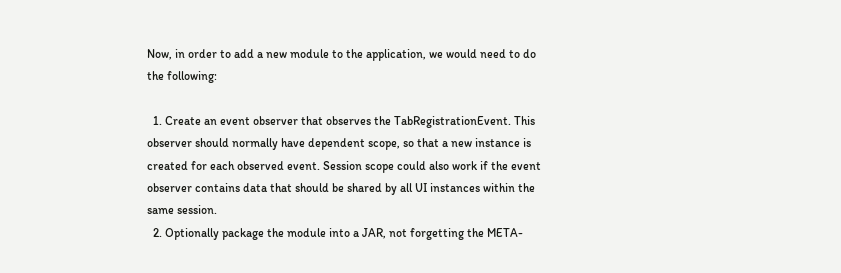Now, in order to add a new module to the application, we would need to do the following:

  1. Create an event observer that observes the TabRegistrationEvent. This observer should normally have dependent scope, so that a new instance is created for each observed event. Session scope could also work if the event observer contains data that should be shared by all UI instances within the same session.
  2. Optionally package the module into a JAR, not forgetting the META-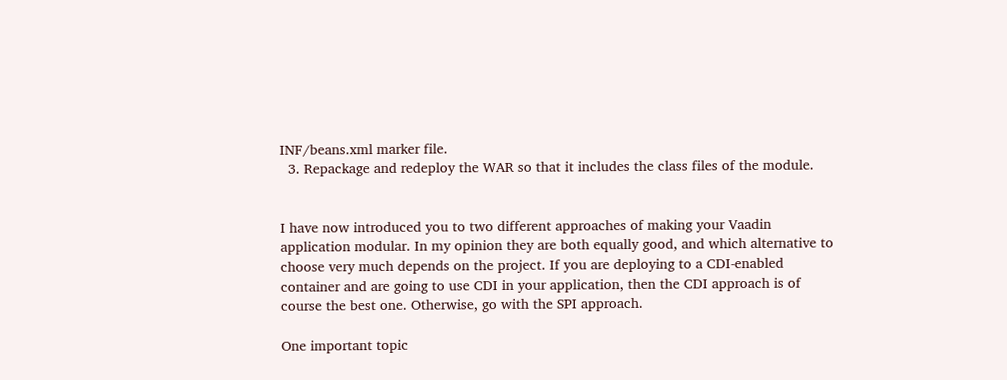INF/beans.xml marker file.
  3. Repackage and redeploy the WAR so that it includes the class files of the module.


I have now introduced you to two different approaches of making your Vaadin application modular. In my opinion they are both equally good, and which alternative to choose very much depends on the project. If you are deploying to a CDI-enabled container and are going to use CDI in your application, then the CDI approach is of course the best one. Otherwise, go with the SPI approach.

One important topic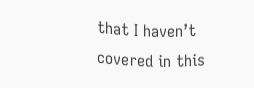that I haven’t covered in this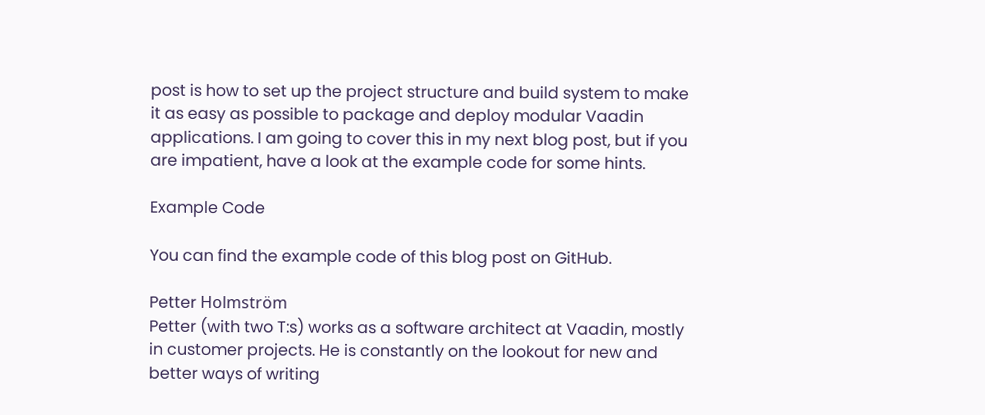post is how to set up the project structure and build system to make it as easy as possible to package and deploy modular Vaadin applications. I am going to cover this in my next blog post, but if you are impatient, have a look at the example code for some hints.

Example Code

You can find the example code of this blog post on GitHub.

Petter Holmström
Petter (with two T:s) works as a software architect at Vaadin, mostly in customer projects. He is constantly on the lookout for new and better ways of writing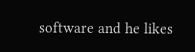software and he likes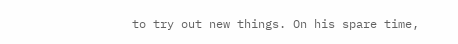to try out new things. On his spare time,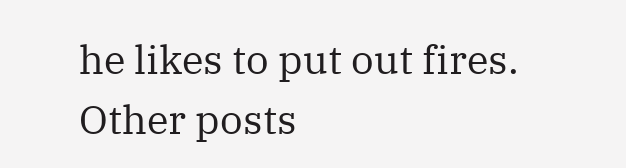he likes to put out fires.
Other posts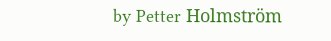by Petter Holmström